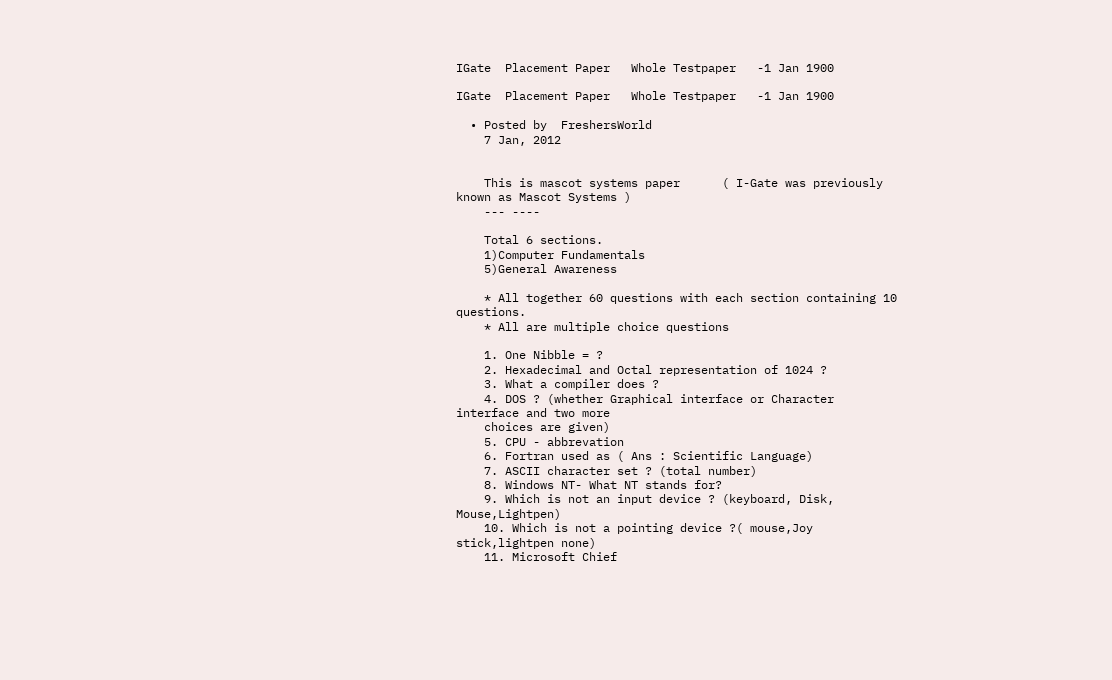IGate  Placement Paper   Whole Testpaper   -1 Jan 1900

IGate  Placement Paper   Whole Testpaper   -1 Jan 1900

  • Posted by  FreshersWorld
    7 Jan, 2012


    This is mascot systems paper      ( I-Gate was previously known as Mascot Systems )
    --- ----

    Total 6 sections.
    1)Computer Fundamentals
    5)General Awareness

    * All together 60 questions with each section containing 10 questions.
    * All are multiple choice questions

    1. One Nibble = ?
    2. Hexadecimal and Octal representation of 1024 ?
    3. What a compiler does ?
    4. DOS ? (whether Graphical interface or Character interface and two more
    choices are given)
    5. CPU - abbrevation
    6. Fortran used as ( Ans : Scientific Language)
    7. ASCII character set ? (total number)
    8. Windows NT- What NT stands for?
    9. Which is not an input device ? (keyboard, Disk, Mouse,Lightpen)
    10. Which is not a pointing device ?( mouse,Joy stick,lightpen none)
    11. Microsoft Chief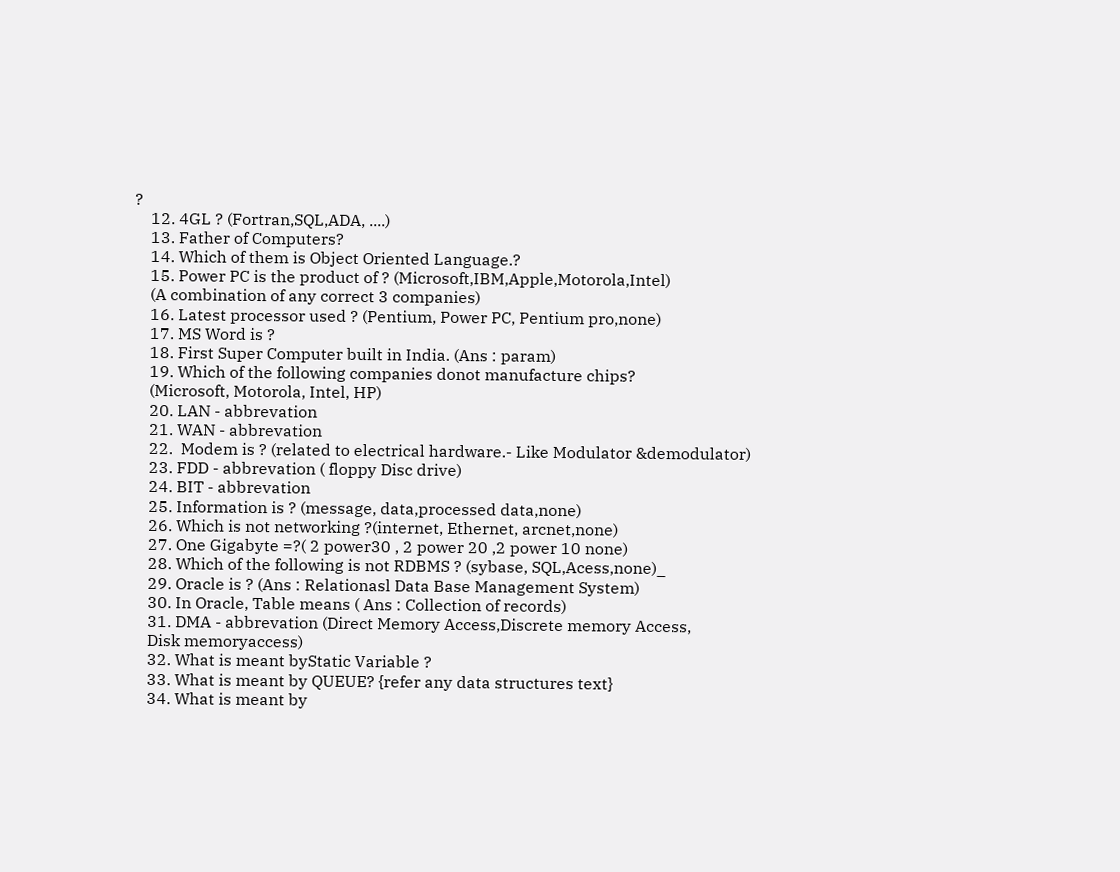?
    12. 4GL ? (Fortran,SQL,ADA, ....)
    13. Father of Computers?
    14. Which of them is Object Oriented Language.?
    15. Power PC is the product of ? (Microsoft,IBM,Apple,Motorola,Intel)
    (A combination of any correct 3 companies)
    16. Latest processor used ? (Pentium, Power PC, Pentium pro,none)
    17. MS Word is ?
    18. First Super Computer built in India. (Ans : param)
    19. Which of the following companies donot manufacture chips?
    (Microsoft, Motorola, Intel, HP)
    20. LAN - abbrevation
    21. WAN - abbrevation
    22.  Modem is ? (related to electrical hardware.- Like Modulator &demodulator)
    23. FDD - abbrevation ( floppy Disc drive)
    24. BIT - abbrevation
    25. Information is ? (message, data,processed data,none)
    26. Which is not networking ?(internet, Ethernet, arcnet,none)
    27. One Gigabyte =?( 2 power30 , 2 power 20 ,2 power 10 none)
    28. Which of the following is not RDBMS ? (sybase, SQL,Acess,none)_
    29. Oracle is ? (Ans : Relationasl Data Base Management System)
    30. In Oracle, Table means ( Ans : Collection of records)
    31. DMA - abbrevation (Direct Memory Access,Discrete memory Access,
    Disk memoryaccess)
    32. What is meant byStatic Variable ?
    33. What is meant by QUEUE? {refer any data structures text}
    34. What is meant by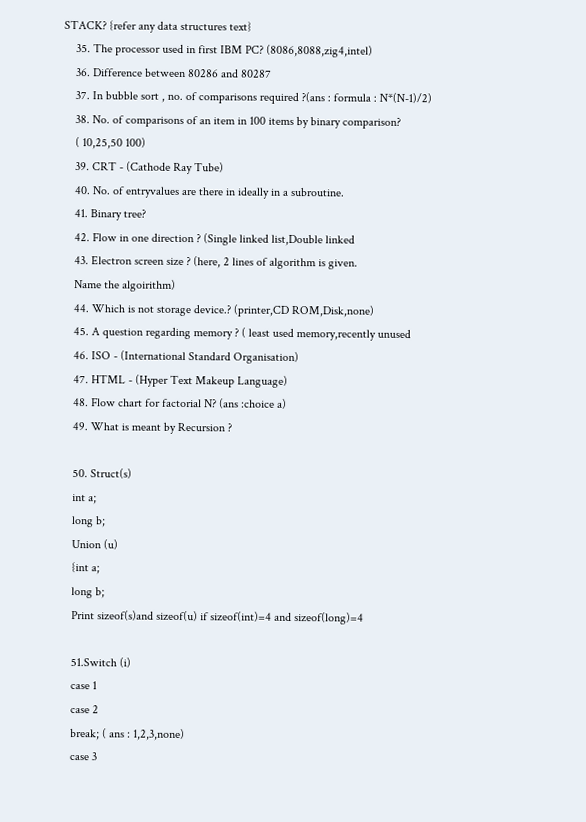STACK? {refer any data structures text}
    35. The processor used in first IBM PC? (8086,8088,zig4,intel)
    36. Difference between 80286 and 80287
    37. In bubble sort , no. of comparisons required ?(ans : formula : N*(N-1)/2)
    38. No. of comparisons of an item in 100 items by binary comparison?
    ( 10,25,50 100)
    39. CRT - (Cathode Ray Tube)
    40. No. of entryvalues are there in ideally in a subroutine.
    41. Binary tree?
    42. Flow in one direction ? (Single linked list,Double linked
    43. Electron screen size ? (here, 2 lines of algorithm is given.
    Name the algoirithm)
    44. Which is not storage device.? (printer,CD ROM,Disk,none)
    45. A question regarding memory ? ( least used memory,recently unused
    46. ISO - (International Standard Organisation)
    47. HTML - (Hyper Text Makeup Language)
    48. Flow chart for factorial N? (ans :choice a)
    49. What is meant by Recursion ?

    50. Struct(s)
    int a;
    long b;
    Union (u)
    {int a;
    long b;
    Print sizeof(s)and sizeof(u) if sizeof(int)=4 and sizeof(long)=4

    51.Switch (i)
    case 1
    case 2
    break; ( ans : 1,2,3,none)
    case 3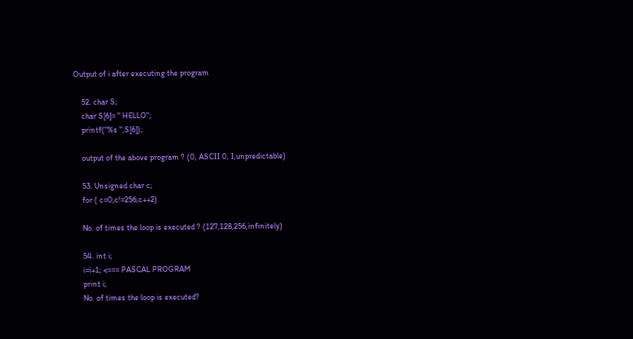Output of i after executing the program

    52. char S;
    char S[6]= " HELLO";
    printf("%s ",S[6]);

    output of the above program ? (0, ASCII 0, I,unpredictable)

    53. Unsigned char c;
    for ( c=0;c!=256;c++2)

    No. of times the loop is executed ? (127,128,256,infinitely)

    54. int i;
    i=i+1; <=== PASCAL PROGRAM
    print i;
    No. of times the loop is executed?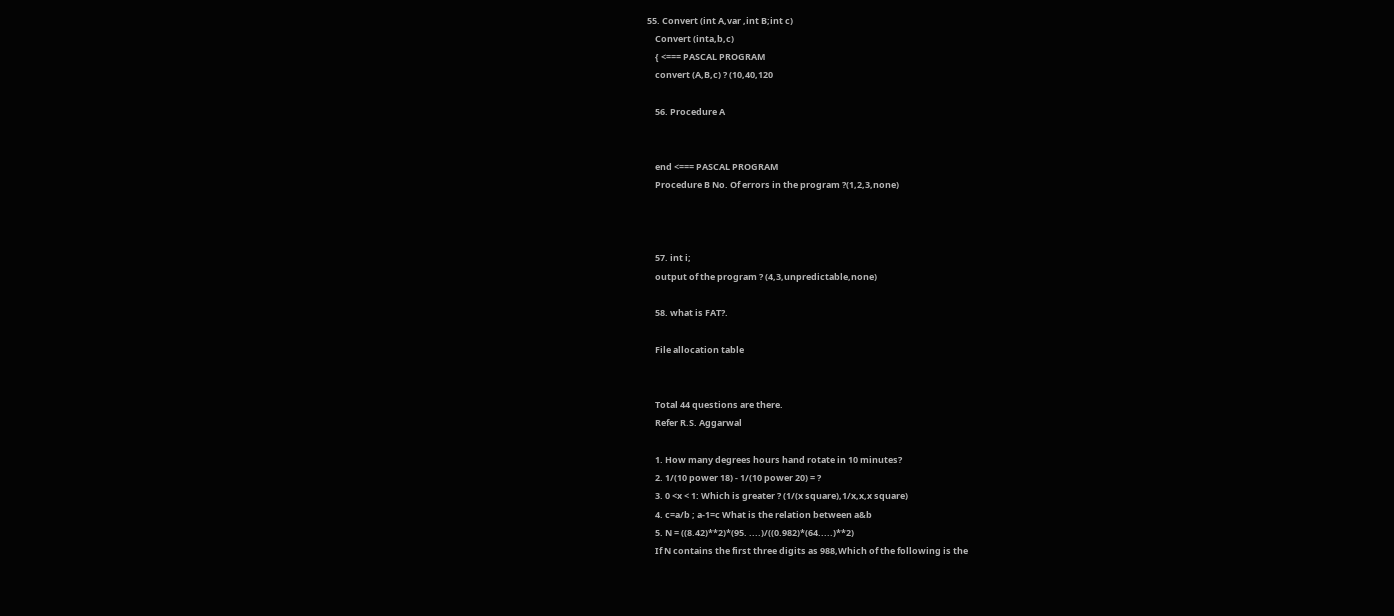55. Convert (int A,var ,int B;int c)
    Convert (inta,b,c)
    { <=== PASCAL PROGRAM
    convert (A,B,c) ? (10,40,120

    56. Procedure A


    end <=== PASCAL PROGRAM
    Procedure B No. Of errors in the program ?(1,2,3,none)



    57. int i;
    output of the program ? (4,3,unpredictable,none)

    58. what is FAT?.

    File allocation table


    Total 44 questions are there.
    Refer R.S. Aggarwal

    1. How many degrees hours hand rotate in 10 minutes?
    2. 1/(10 power 18) - 1/(10 power 20) = ?
    3. 0 <x < 1: Which is greater ? (1/(x square),1/x,x,x square)
    4. c=a/b ; a-1=c What is the relation between a&b
    5. N = ((8.42)**2)*(95. ....)/((0.982)*(64.....)**2)
    If N contains the first three digits as 988,Which of the following is the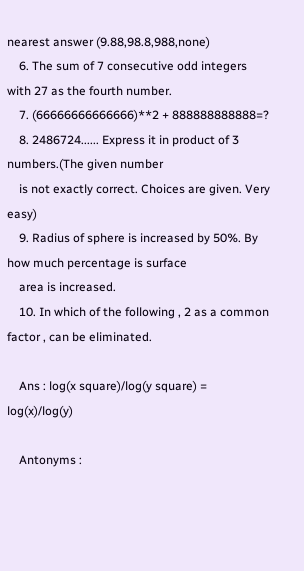nearest answer (9.88,98.8,988,none)
    6. The sum of 7 consecutive odd integers with 27 as the fourth number.
    7. (66666666666666)**2 + 888888888888=?
    8. 2486724...... Express it in product of 3 numbers.(The given number
    is not exactly correct. Choices are given. Very easy)
    9. Radius of sphere is increased by 50%. By how much percentage is surface
    area is increased.
    10. In which of the following , 2 as a common factor , can be eliminated.

    Ans : log(x square)/log(y square) = log(x)/log(y)

    Antonyms :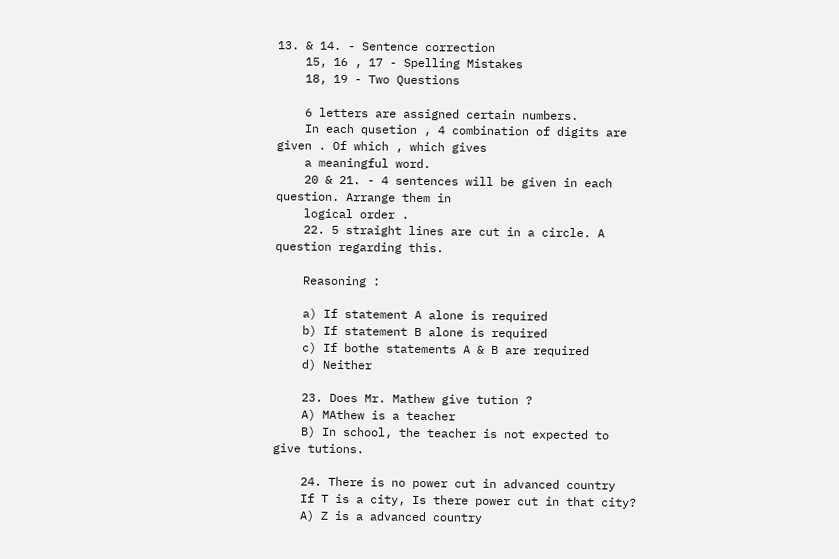13. & 14. - Sentence correction
    15, 16 , 17 - Spelling Mistakes
    18, 19 - Two Questions

    6 letters are assigned certain numbers.
    In each qusetion , 4 combination of digits are given . Of which , which gives
    a meaningful word.
    20 & 21. - 4 sentences will be given in each question. Arrange them in
    logical order .
    22. 5 straight lines are cut in a circle. A question regarding this.

    Reasoning :

    a) If statement A alone is required
    b) If statement B alone is required
    c) If bothe statements A & B are required
    d) Neither

    23. Does Mr. Mathew give tution ?
    A) MAthew is a teacher
    B) In school, the teacher is not expected to give tutions.

    24. There is no power cut in advanced country
    If T is a city, Is there power cut in that city?
    A) Z is a advanced country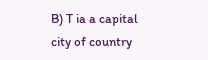B) T ia a capital city of country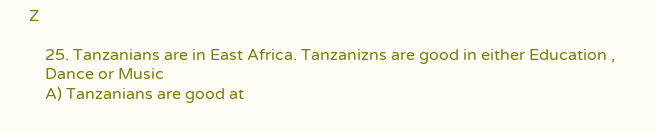Z

    25. Tanzanians are in East Africa. Tanzanizns are good in either Education ,
    Dance or Music
    A) Tanzanians are good at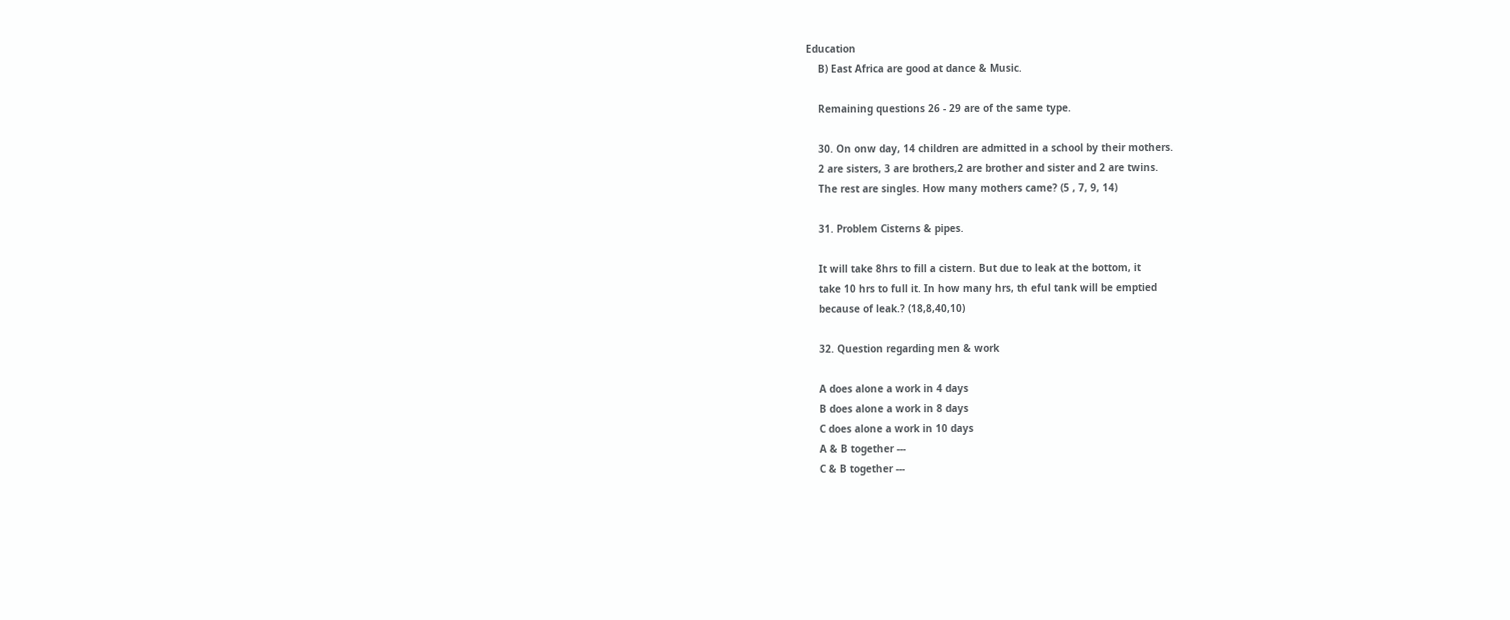Education
    B) East Africa are good at dance & Music.

    Remaining questions 26 - 29 are of the same type.

    30. On onw day, 14 children are admitted in a school by their mothers.
    2 are sisters, 3 are brothers,2 are brother and sister and 2 are twins.
    The rest are singles. How many mothers came? (5 , 7, 9, 14)

    31. Problem Cisterns & pipes.

    It will take 8hrs to fill a cistern. But due to leak at the bottom, it
    take 10 hrs to full it. In how many hrs, th eful tank will be emptied
    because of leak.? (18,8,40,10)

    32. Question regarding men & work

    A does alone a work in 4 days
    B does alone a work in 8 days
    C does alone a work in 10 days
    A & B together ---
    C & B together ---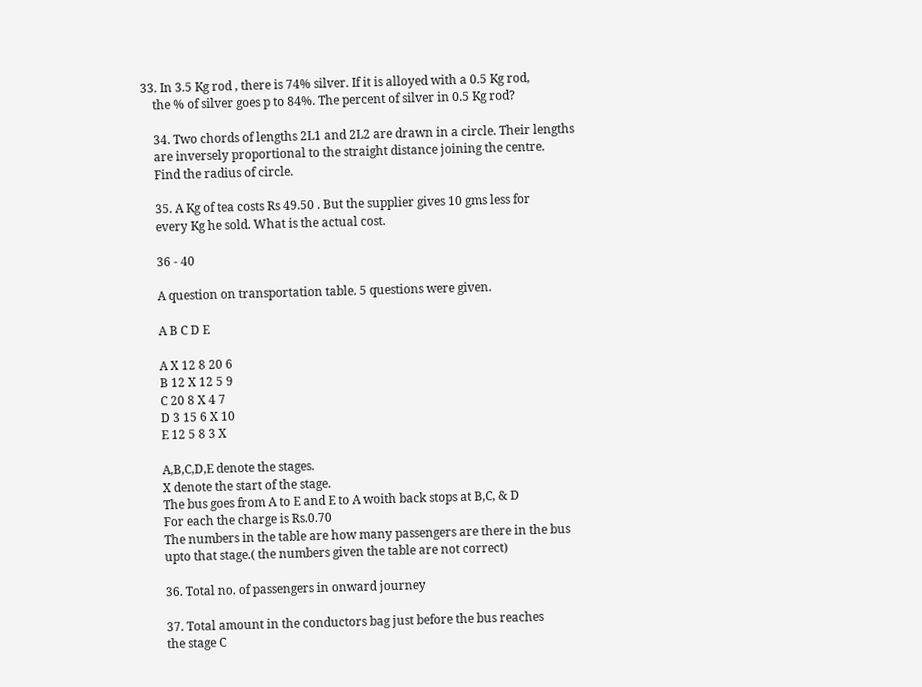33. In 3.5 Kg rod , there is 74% silver. If it is alloyed with a 0.5 Kg rod,
    the % of silver goes p to 84%. The percent of silver in 0.5 Kg rod?

    34. Two chords of lengths 2L1 and 2L2 are drawn in a circle. Their lengths
    are inversely proportional to the straight distance joining the centre.
    Find the radius of circle.

    35. A Kg of tea costs Rs 49.50 . But the supplier gives 10 gms less for
    every Kg he sold. What is the actual cost.

    36 - 40

    A question on transportation table. 5 questions were given.

    A B C D E

    A X 12 8 20 6
    B 12 X 12 5 9
    C 20 8 X 4 7
    D 3 15 6 X 10
    E 12 5 8 3 X

    A,B,C,D,E denote the stages.
    X denote the start of the stage.
    The bus goes from A to E and E to A woith back stops at B,C, & D
    For each the charge is Rs.0.70
    The numbers in the table are how many passengers are there in the bus
    upto that stage.( the numbers given the table are not correct)

    36. Total no. of passengers in onward journey

    37. Total amount in the conductors bag just before the bus reaches
    the stage C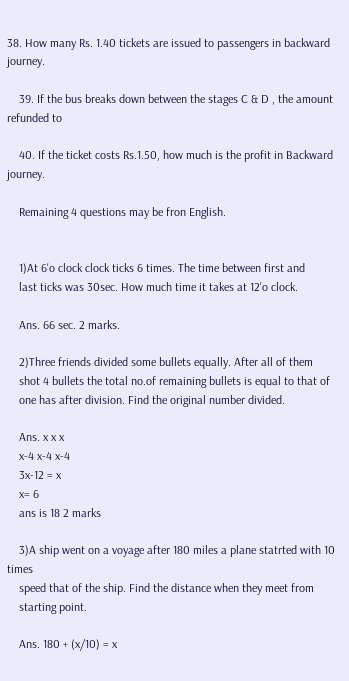38. How many Rs. 1.40 tickets are issued to passengers in backward journey.

    39. If the bus breaks down between the stages C & D , the amount refunded to

    40. If the ticket costs Rs.1.50, how much is the profit in Backward journey.

    Remaining 4 questions may be fron English.


    1)At 6'o clock clock ticks 6 times. The time between first and
    last ticks was 30sec. How much time it takes at 12'o clock.

    Ans. 66 sec. 2 marks.

    2)Three friends divided some bullets equally. After all of them
    shot 4 bullets the total no.of remaining bullets is equal to that of
    one has after division. Find the original number divided.

    Ans. x x x
    x-4 x-4 x-4
    3x-12 = x
    x= 6
    ans is 18 2 marks

    3)A ship went on a voyage after 180 miles a plane statrted with 10 times
    speed that of the ship. Find the distance when they meet from
    starting point.

    Ans. 180 + (x/10) = x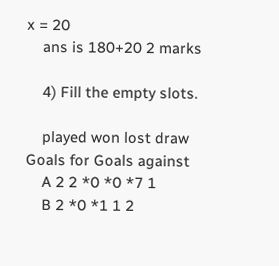x = 20
    ans is 180+20 2 marks

    4) Fill the empty slots.

    played won lost draw Goals for Goals against
    A 2 2 *0 *0 *7 1
    B 2 *0 *1 1 2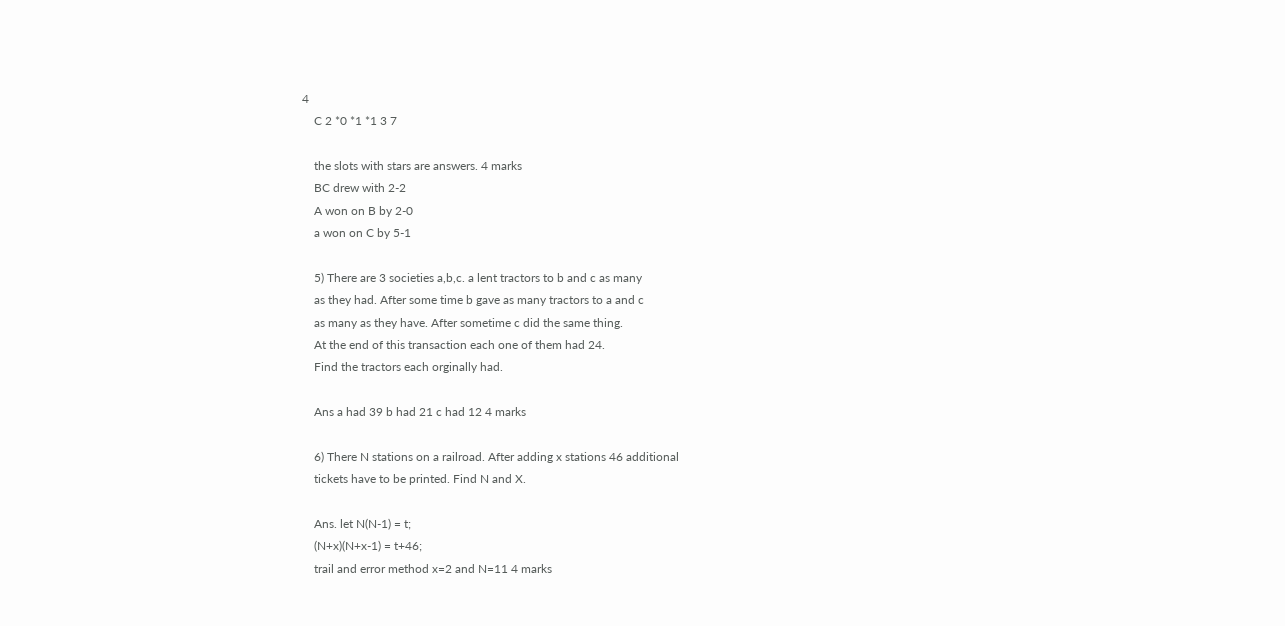4
    C 2 *0 *1 *1 3 7

    the slots with stars are answers. 4 marks
    BC drew with 2-2
    A won on B by 2-0
    a won on C by 5-1

    5) There are 3 societies a,b,c. a lent tractors to b and c as many
    as they had. After some time b gave as many tractors to a and c
    as many as they have. After sometime c did the same thing.
    At the end of this transaction each one of them had 24.
    Find the tractors each orginally had.

    Ans a had 39 b had 21 c had 12 4 marks

    6) There N stations on a railroad. After adding x stations 46 additional
    tickets have to be printed. Find N and X.

    Ans. let N(N-1) = t;
    (N+x)(N+x-1) = t+46;
    trail and error method x=2 and N=11 4 marks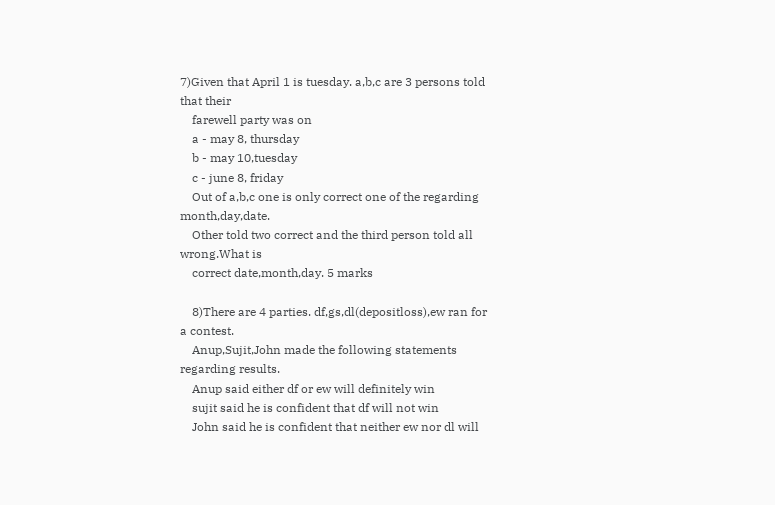7)Given that April 1 is tuesday. a,b,c are 3 persons told that their
    farewell party was on
    a - may 8, thursday
    b - may 10,tuesday
    c - june 8, friday
    Out of a,b,c one is only correct one of the regarding month,day,date.
    Other told two correct and the third person told all wrong.What is
    correct date,month,day. 5 marks

    8)There are 4 parties. df,gs,dl(depositloss),ew ran for a contest.
    Anup,Sujit,John made the following statements regarding results.
    Anup said either df or ew will definitely win
    sujit said he is confident that df will not win
    John said he is confident that neither ew nor dl will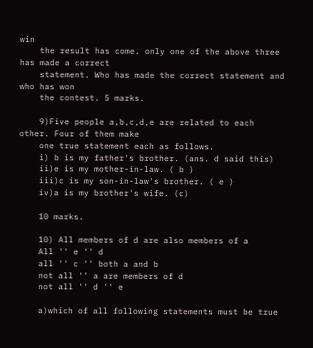win
    the result has come. only one of the above three has made a correct
    statement. Who has made the correct statement and who has won
    the contest. 5 marks.

    9)Five people a,b,c,d,e are related to each other. Four of them make
    one true statement each as follows.
    i) b is my father's brother. (ans. d said this)
    ii)e is my mother-in-law. ( b )
    iii)c is my son-in-law's brother. ( e )
    iv)a is my brother's wife. (c)

    10 marks.

    10) All members of d are also members of a
    All '' e '' d
    all '' c '' both a and b
    not all '' a are members of d
    not all '' d '' e

    a)which of all following statements must be true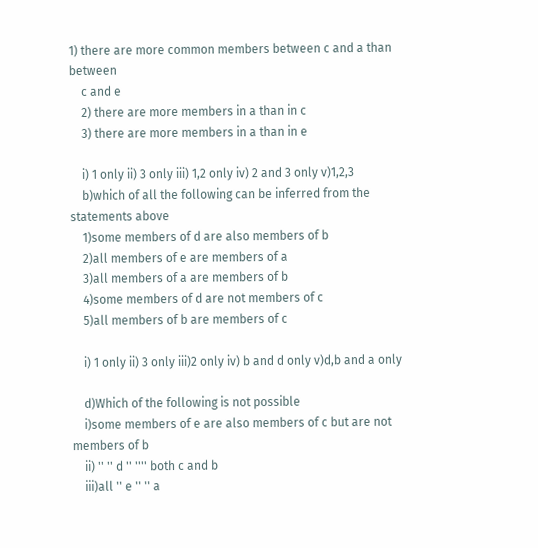1) there are more common members between c and a than between
    c and e
    2) there are more members in a than in c
    3) there are more members in a than in e

    i) 1 only ii) 3 only iii) 1,2 only iv) 2 and 3 only v)1,2,3
    b)which of all the following can be inferred from the statements above
    1)some members of d are also members of b
    2)all members of e are members of a
    3)all members of a are members of b
    4)some members of d are not members of c
    5)all members of b are members of c

    i) 1 only ii) 3 only iii)2 only iv) b and d only v)d,b and a only

    d)Which of the following is not possible
    i)some members of e are also members of c but are not members of b
    ii) '' '' d '' '''' both c and b
    iii)all '' e '' '' a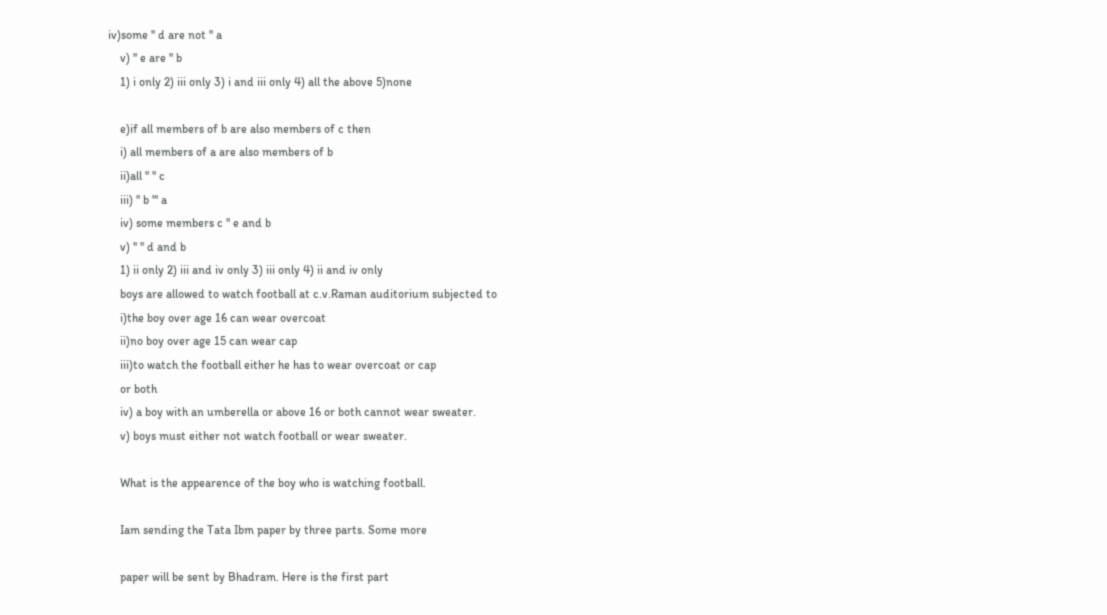iv)some '' d are not '' a
    v) '' e are '' b
    1) i only 2) iii only 3) i and iii only 4) all the above 5)none

    e)if all members of b are also members of c then
    i) all members of a are also members of b
    ii)all '' '' c
    iii) '' b ''' a
    iv) some members c '' e and b
    v) '' '' d and b
    1) ii only 2) iii and iv only 3) iii only 4) ii and iv only
    boys are allowed to watch football at c.v.Raman auditorium subjected to
    i)the boy over age 16 can wear overcoat
    ii)no boy over age 15 can wear cap
    iii)to watch the football either he has to wear overcoat or cap
    or both
    iv) a boy with an umberella or above 16 or both cannot wear sweater.
    v) boys must either not watch football or wear sweater.

    What is the appearence of the boy who is watching football.

    Iam sending the Tata Ibm paper by three parts. Some more

    paper will be sent by Bhadram. Here is the first part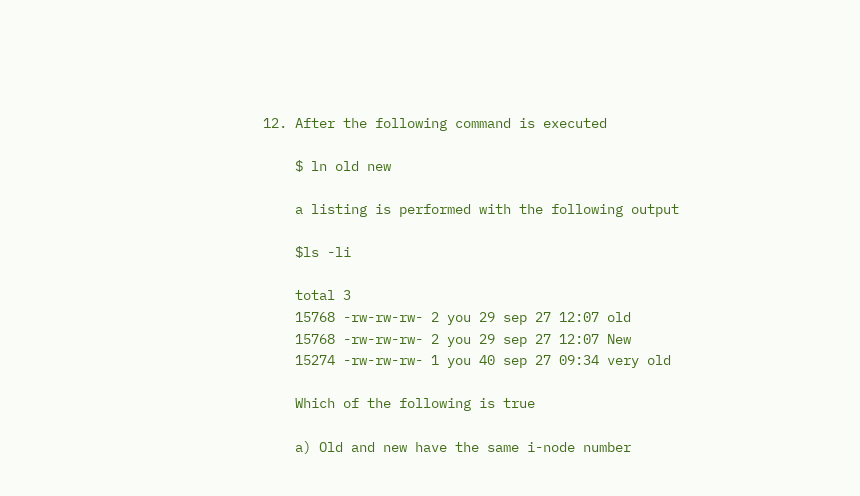12. After the following command is executed

    $ ln old new

    a listing is performed with the following output

    $ls -li

    total 3
    15768 -rw-rw-rw- 2 you 29 sep 27 12:07 old
    15768 -rw-rw-rw- 2 you 29 sep 27 12:07 New
    15274 -rw-rw-rw- 1 you 40 sep 27 09:34 very old

    Which of the following is true

    a) Old and new have the same i-node number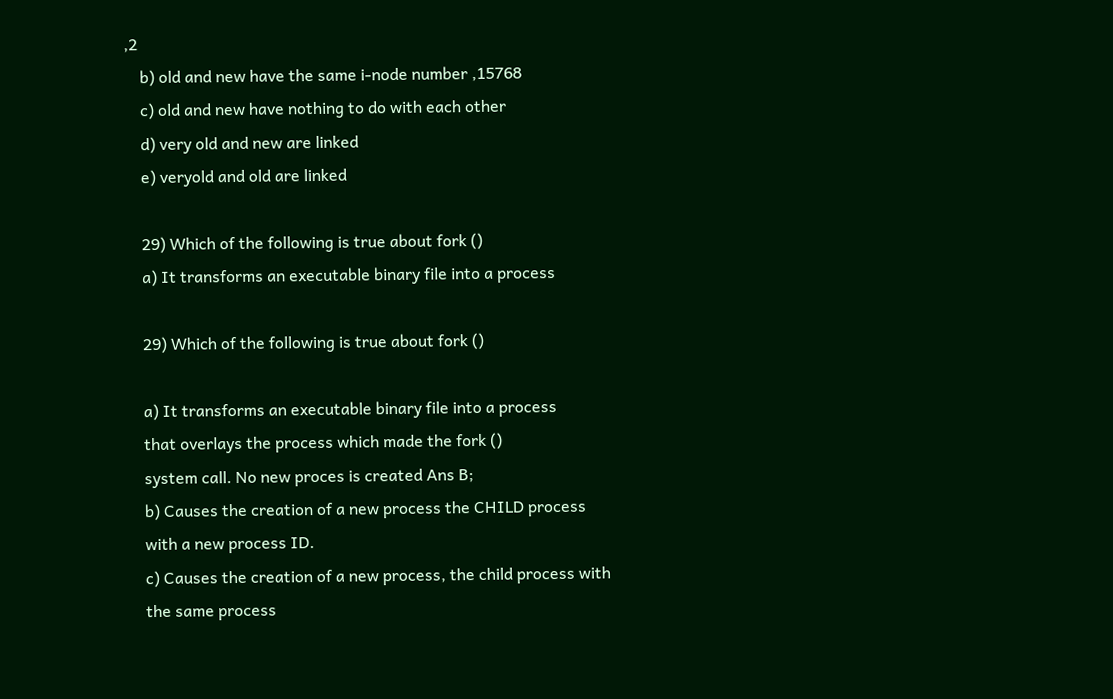,2
    b) old and new have the same i-node number ,15768
    c) old and new have nothing to do with each other
    d) very old and new are linked
    e) veryold and old are linked

    29) Which of the following is true about fork ()
    a) It transforms an executable binary file into a process

    29) Which of the following is true about fork ()

    a) It transforms an executable binary file into a process
    that overlays the process which made the fork ()
    system call. No new proces is created Ans B;
    b) Causes the creation of a new process the CHILD process
    with a new process ID.
    c) Causes the creation of a new process, the child process with
    the same process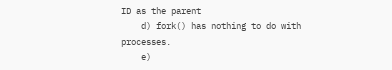ID as the parent
    d) fork() has nothing to do with processes.
    e)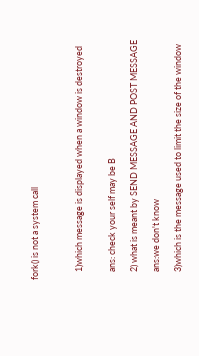fork() is not a system call



    1)which message is displayed when a window is destroyed


    ans: check your self may be B

    2) what is meant by SEND MESSAGE AND POST MESSAGE

    ans:we don't know

    3)which is the message used to limit the size of the window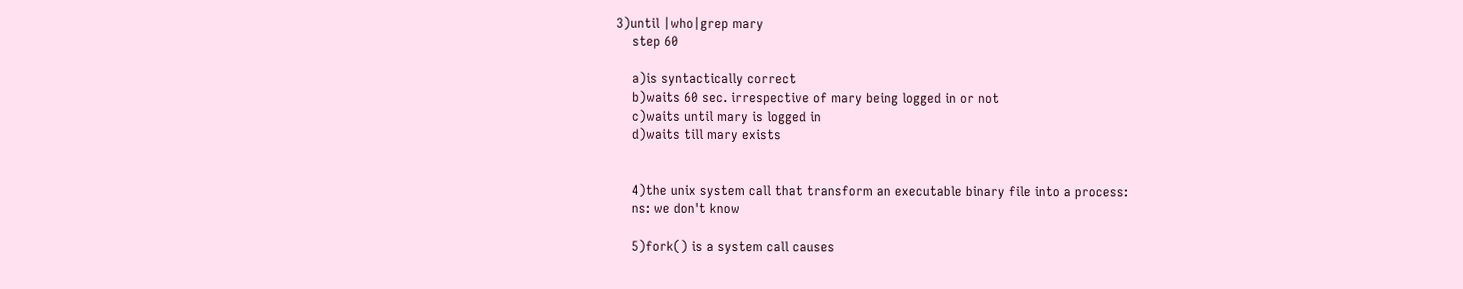3)until |who|grep mary
    step 60

    a)is syntactically correct
    b)waits 60 sec. irrespective of mary being logged in or not
    c)waits until mary is logged in
    d)waits till mary exists


    4)the unix system call that transform an executable binary file into a process:
    ns: we don't know

    5)fork() is a system call causes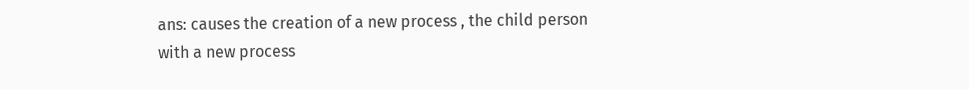ans: causes the creation of a new process , the child person with a new process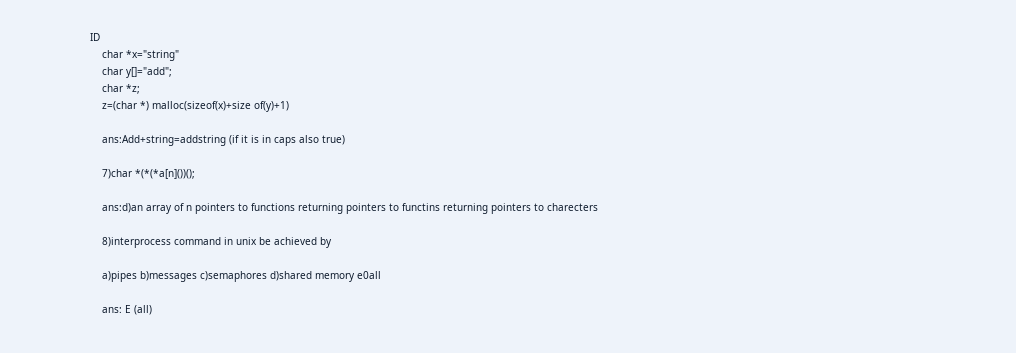ID
    char *x="string"
    char y[]="add";
    char *z;
    z=(char *) malloc(sizeof(x)+size of(y)+1)

    ans:Add+string=addstring (if it is in caps also true)

    7)char *(*(*a[n]())();

    ans:d)an array of n pointers to functions returning pointers to functins returning pointers to charecters

    8)interprocess command in unix be achieved by

    a)pipes b)messages c)semaphores d)shared memory e0all

    ans: E (all)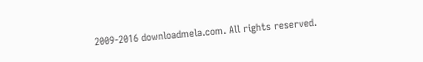2009-2016 downloadmela.com. All rights reserved.